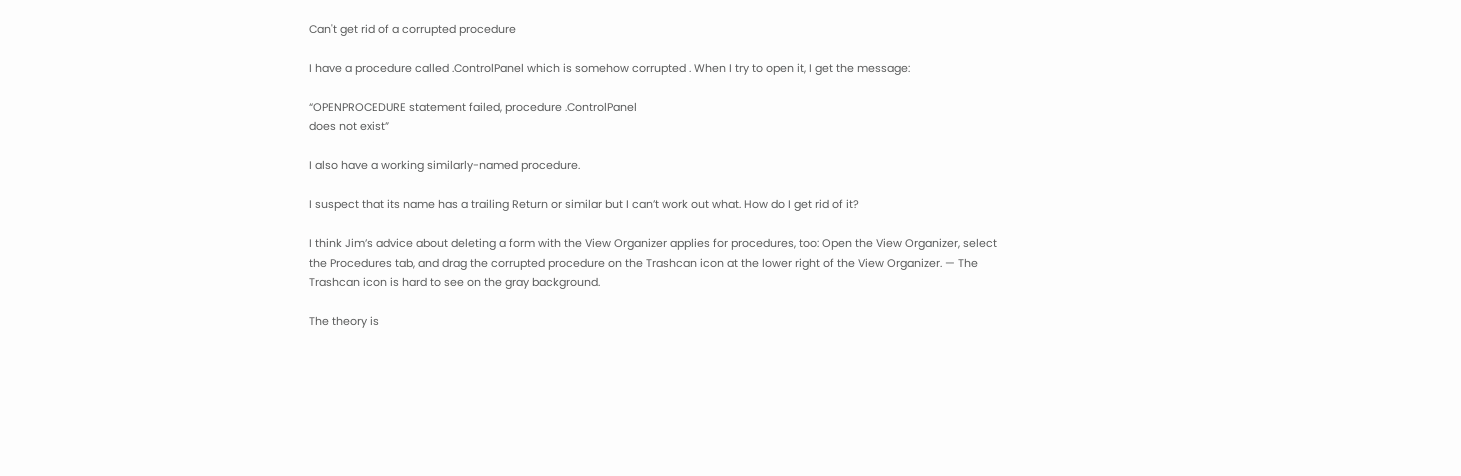Can't get rid of a corrupted procedure

I have a procedure called .ControlPanel which is somehow corrupted . When I try to open it, I get the message:

“OPENPROCEDURE statement failed, procedure .ControlPanel
does not exist”

I also have a working similarly-named procedure.

I suspect that its name has a trailing Return or similar but I can’t work out what. How do I get rid of it?

I think Jim’s advice about deleting a form with the View Organizer applies for procedures, too: Open the View Organizer, select the Procedures tab, and drag the corrupted procedure on the Trashcan icon at the lower right of the View Organizer. — The Trashcan icon is hard to see on the gray background.

The theory is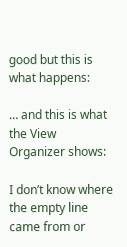good but this is what happens:

… and this is what the View Organizer shows:

I don’t know where the empty line came from or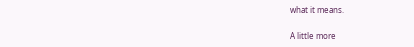what it means.

A little more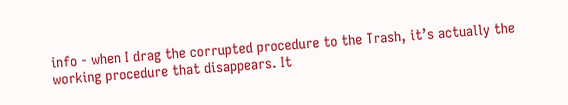info - when I drag the corrupted procedure to the Trash, it’s actually the working procedure that disappears. It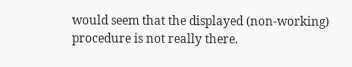would seem that the displayed (non-working) procedure is not really there.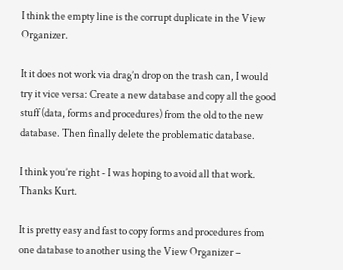I think the empty line is the corrupt duplicate in the View Organizer.

It it does not work via drag’n drop on the trash can, I would try it vice versa: Create a new database and copy all the good stuff (data, forms and procedures) from the old to the new database. Then finally delete the problematic database.

I think you’re right - I was hoping to avoid all that work. Thanks Kurt.

It is pretty easy and fast to copy forms and procedures from one database to another using the View Organizer –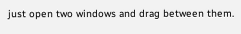just open two windows and drag between them.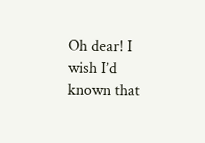Oh dear! I wish I’d known that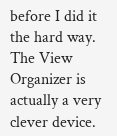before I did it the hard way. The View Organizer is actually a very clever device.